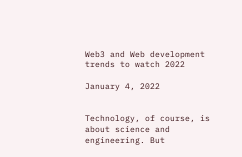Web3 and Web development trends to watch 2022

January 4, 2022


Technology, of course, is about science and engineering. But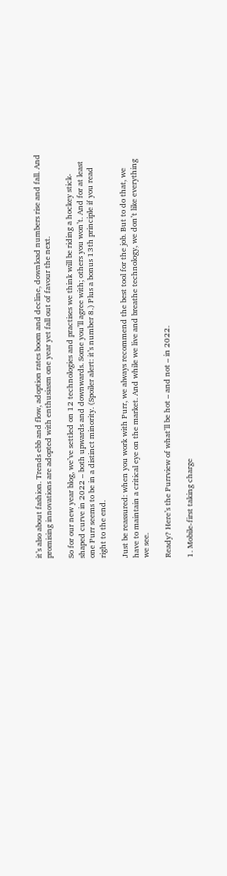it’s also about fashion. Trends ebb and flow, adoption rates boom and decline, download numbers rise and fall. And promising innovations are adopted with enthusiasm one year yet fall out of favour the next.

So for our new year blog, we’ve settled on 12 technologies and practises we think will be riding a hockey stick-shaped curve in 2022 – both upwards and downwards. Some you’ll agree with; others you won’t. And for at least one Purr seems to be in a distinct minority. (Spoiler alert: it’s number 8.) Plus a bonus 13th principle if you read right to the end.

Just be reassured: when you work with Purr, we always recommend the best tool for the job. But to do that, we have to maintain a critical eye on the market. And while we live and breathe technology, we don’t like everything we see.

Ready? Here’s the Purrview of what’ll be hot – and not – in 2022.

1. Mobile-first taking charge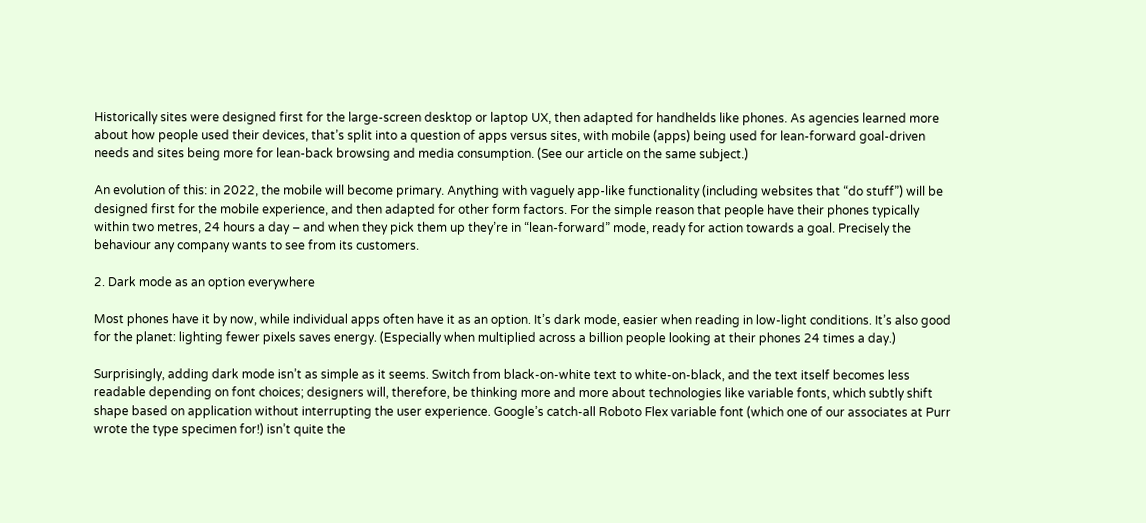Historically sites were designed first for the large-screen desktop or laptop UX, then adapted for handhelds like phones. As agencies learned more about how people used their devices, that’s split into a question of apps versus sites, with mobile (apps) being used for lean-forward goal-driven needs and sites being more for lean-back browsing and media consumption. (See our article on the same subject.)

An evolution of this: in 2022, the mobile will become primary. Anything with vaguely app-like functionality (including websites that “do stuff”) will be designed first for the mobile experience, and then adapted for other form factors. For the simple reason that people have their phones typically within two metres, 24 hours a day – and when they pick them up they’re in “lean-forward” mode, ready for action towards a goal. Precisely the behaviour any company wants to see from its customers.

2. Dark mode as an option everywhere

Most phones have it by now, while individual apps often have it as an option. It’s dark mode, easier when reading in low-light conditions. It’s also good for the planet: lighting fewer pixels saves energy. (Especially when multiplied across a billion people looking at their phones 24 times a day.)

Surprisingly, adding dark mode isn’t as simple as it seems. Switch from black-on-white text to white-on-black, and the text itself becomes less readable depending on font choices; designers will, therefore, be thinking more and more about technologies like variable fonts, which subtly shift shape based on application without interrupting the user experience. Google’s catch-all Roboto Flex variable font (which one of our associates at Purr wrote the type specimen for!) isn’t quite the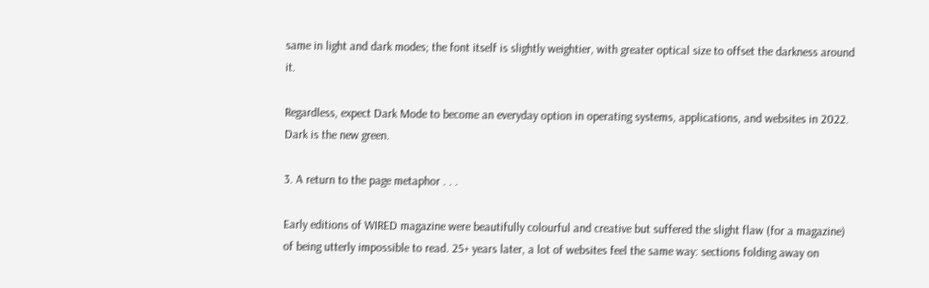same in light and dark modes; the font itself is slightly weightier, with greater optical size to offset the darkness around it.

Regardless, expect Dark Mode to become an everyday option in operating systems, applications, and websites in 2022. Dark is the new green.

3. A return to the page metaphor . . .

Early editions of WIRED magazine were beautifully colourful and creative but suffered the slight flaw (for a magazine) of being utterly impossible to read. 25+ years later, a lot of websites feel the same way: sections folding away on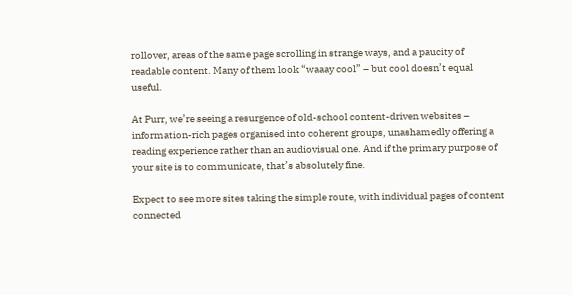rollover, areas of the same page scrolling in strange ways, and a paucity of readable content. Many of them look “waaay cool” – but cool doesn’t equal useful.

At Purr, we’re seeing a resurgence of old-school content-driven websites – information-rich pages organised into coherent groups, unashamedly offering a reading experience rather than an audiovisual one. And if the primary purpose of your site is to communicate, that’s absolutely fine.

Expect to see more sites taking the simple route, with individual pages of content connected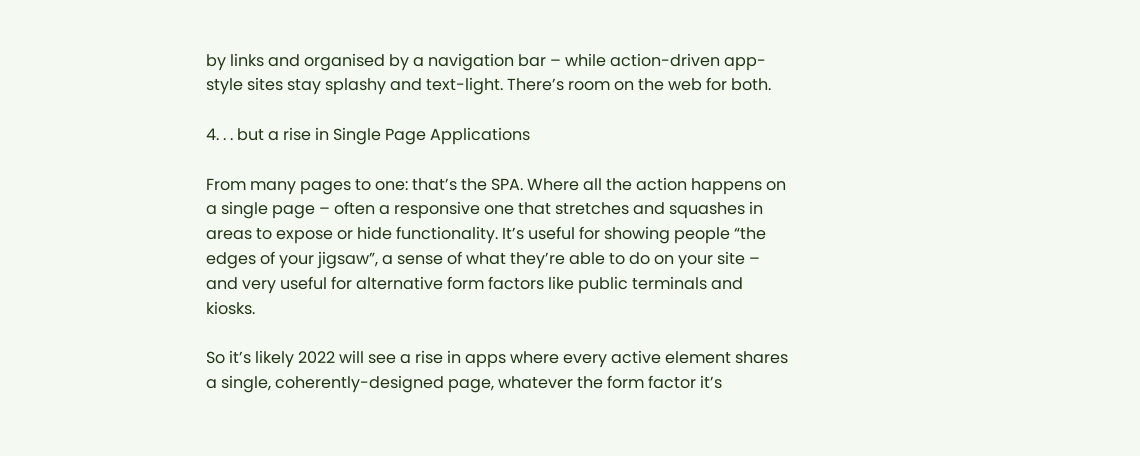by links and organised by a navigation bar – while action-driven app-style sites stay splashy and text-light. There’s room on the web for both.

4. . . but a rise in Single Page Applications

From many pages to one: that’s the SPA. Where all the action happens on a single page – often a responsive one that stretches and squashes in areas to expose or hide functionality. It’s useful for showing people “the edges of your jigsaw”, a sense of what they’re able to do on your site – and very useful for alternative form factors like public terminals and kiosks.

So it’s likely 2022 will see a rise in apps where every active element shares a single, coherently-designed page, whatever the form factor it’s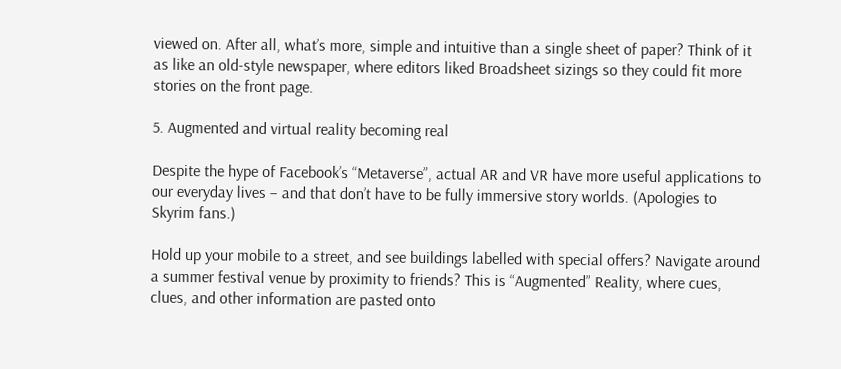viewed on. After all, what’s more, simple and intuitive than a single sheet of paper? Think of it as like an old-style newspaper, where editors liked Broadsheet sizings so they could fit more stories on the front page.

5. Augmented and virtual reality becoming real

Despite the hype of Facebook’s “Metaverse”, actual AR and VR have more useful applications to our everyday lives – and that don’t have to be fully immersive story worlds. (Apologies to Skyrim fans.)

Hold up your mobile to a street, and see buildings labelled with special offers? Navigate around a summer festival venue by proximity to friends? This is “Augmented” Reality, where cues, clues, and other information are pasted onto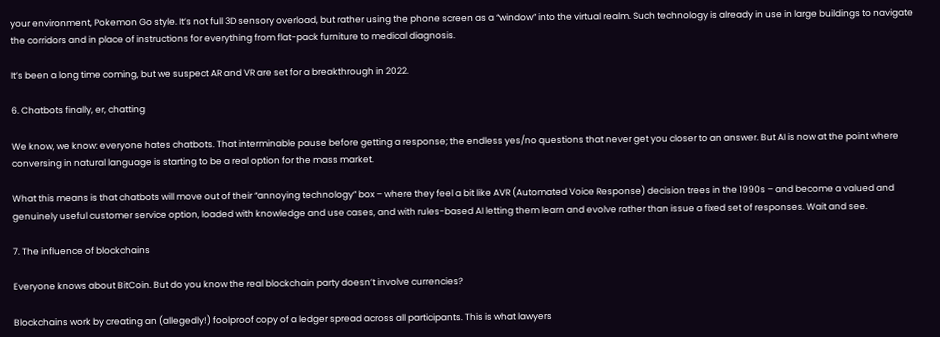your environment, Pokemon Go style. It’s not full 3D sensory overload, but rather using the phone screen as a “window” into the virtual realm. Such technology is already in use in large buildings to navigate the corridors and in place of instructions for everything from flat-pack furniture to medical diagnosis.

It’s been a long time coming, but we suspect AR and VR are set for a breakthrough in 2022.

6. Chatbots finally, er, chatting

We know, we know: everyone hates chatbots. That interminable pause before getting a response; the endless yes/no questions that never get you closer to an answer. But AI is now at the point where conversing in natural language is starting to be a real option for the mass market.

What this means is that chatbots will move out of their “annoying technology” box – where they feel a bit like AVR (Automated Voice Response) decision trees in the 1990s – and become a valued and genuinely useful customer service option, loaded with knowledge and use cases, and with rules-based AI letting them learn and evolve rather than issue a fixed set of responses. Wait and see.

7. The influence of blockchains

Everyone knows about BitCoin. But do you know the real blockchain party doesn’t involve currencies?

Blockchains work by creating an (allegedly!) foolproof copy of a ledger spread across all participants. This is what lawyers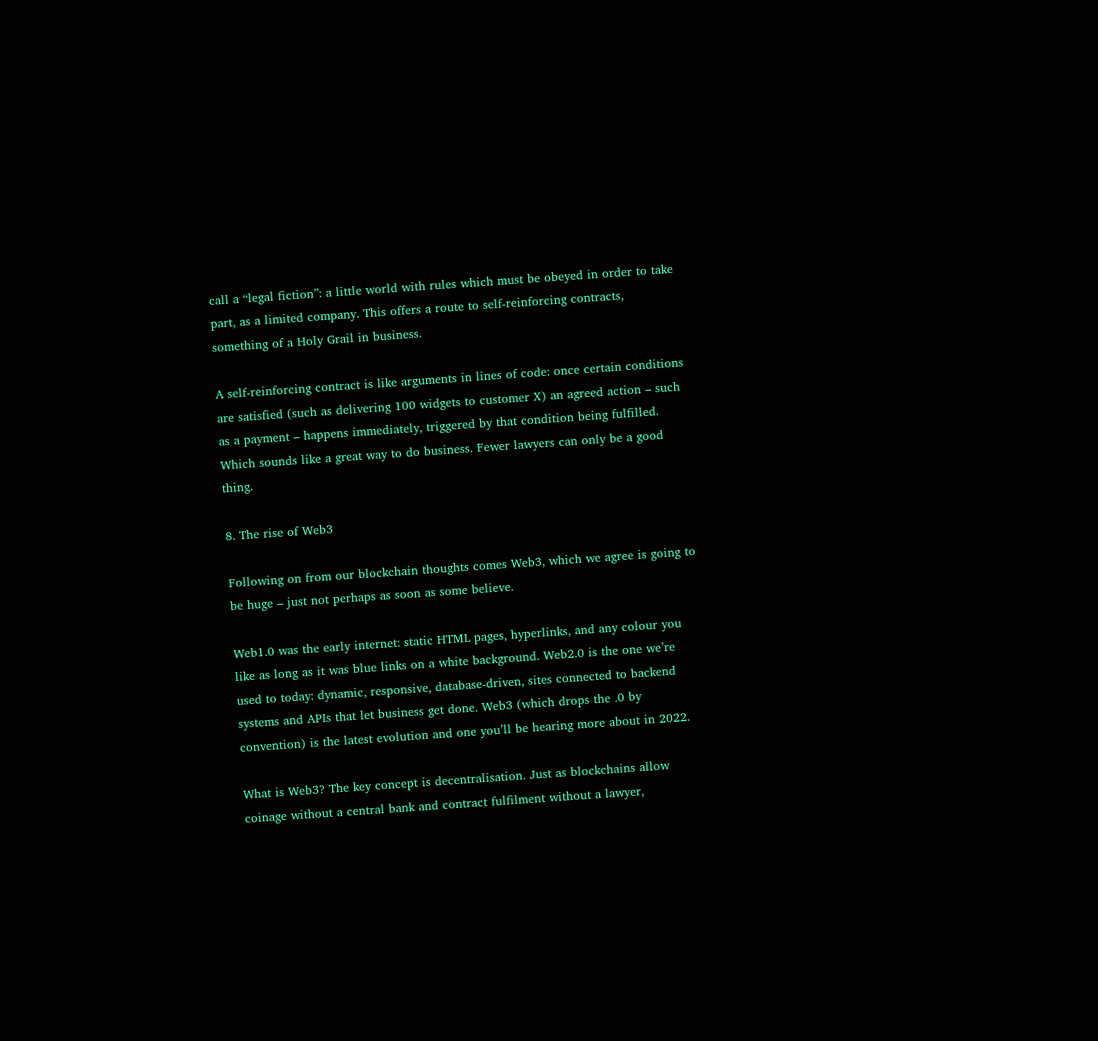call a “legal fiction”: a little world with rules which must be obeyed in order to take part, as a limited company. This offers a route to self-reinforcing contracts, something of a Holy Grail in business.

A self-reinforcing contract is like arguments in lines of code: once certain conditions are satisfied (such as delivering 100 widgets to customer X) an agreed action – such as a payment – happens immediately, triggered by that condition being fulfilled. Which sounds like a great way to do business. Fewer lawyers can only be a good thing.

8. The rise of Web3

Following on from our blockchain thoughts comes Web3, which we agree is going to be huge – just not perhaps as soon as some believe.

Web1.0 was the early internet: static HTML pages, hyperlinks, and any colour you like as long as it was blue links on a white background. Web2.0 is the one we’re used to today: dynamic, responsive, database-driven, sites connected to backend systems and APIs that let business get done. Web3 (which drops the .0 by convention) is the latest evolution and one you’ll be hearing more about in 2022.

What is Web3? The key concept is decentralisation. Just as blockchains allow coinage without a central bank and contract fulfilment without a lawyer,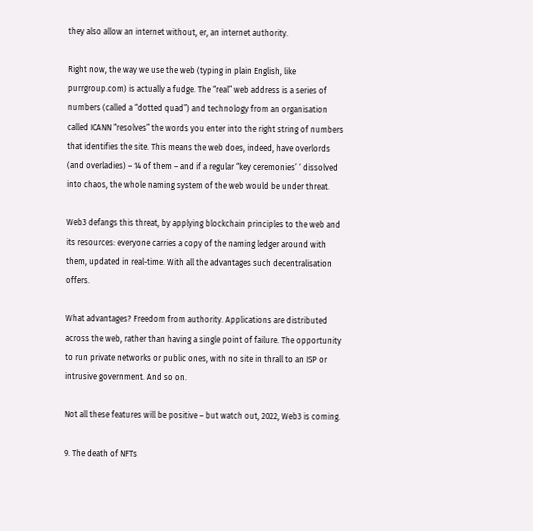they also allow an internet without, er, an internet authority.

Right now, the way we use the web (typing in plain English, like purrgroup.com) is actually a fudge. The “real” web address is a series of numbers (called a “dotted quad”) and technology from an organisation called ICANN “resolves” the words you enter into the right string of numbers that identifies the site. This means the web does, indeed, have overlords (and overladies) – 14 of them – and if a regular “key ceremonies’ ‘ dissolved into chaos, the whole naming system of the web would be under threat.

Web3 defangs this threat, by applying blockchain principles to the web and its resources: everyone carries a copy of the naming ledger around with them, updated in real-time. With all the advantages such decentralisation offers.

What advantages? Freedom from authority. Applications are distributed across the web, rather than having a single point of failure. The opportunity to run private networks or public ones, with no site in thrall to an ISP or intrusive government. And so on.

Not all these features will be positive – but watch out, 2022, Web3 is coming.

9. The death of NFTs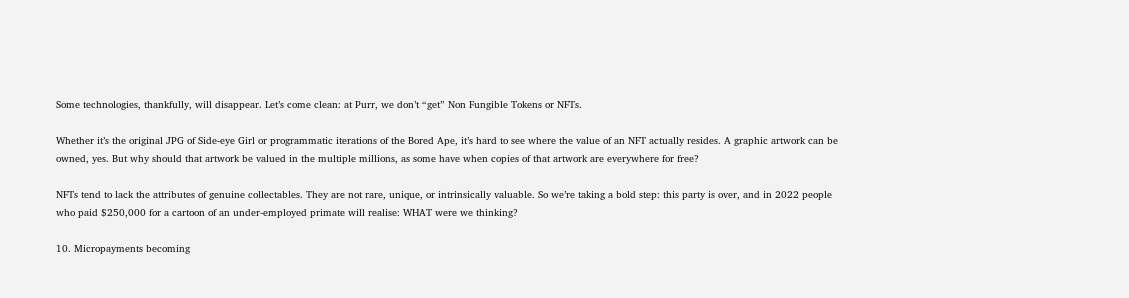Some technologies, thankfully, will disappear. Let’s come clean: at Purr, we don’t “get” Non Fungible Tokens or NFTs.

Whether it’s the original JPG of Side-eye Girl or programmatic iterations of the Bored Ape, it’s hard to see where the value of an NFT actually resides. A graphic artwork can be owned, yes. But why should that artwork be valued in the multiple millions, as some have when copies of that artwork are everywhere for free?

NFTs tend to lack the attributes of genuine collectables. They are not rare, unique, or intrinsically valuable. So we’re taking a bold step: this party is over, and in 2022 people who paid $250,000 for a cartoon of an under-employed primate will realise: WHAT were we thinking?

10. Micropayments becoming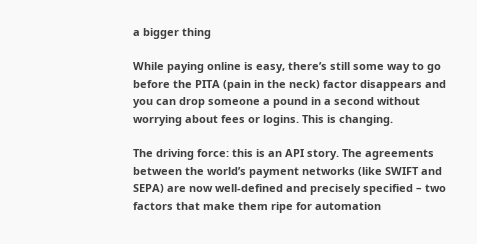a bigger thing

While paying online is easy, there’s still some way to go before the PITA (pain in the neck) factor disappears and you can drop someone a pound in a second without worrying about fees or logins. This is changing.

The driving force: this is an API story. The agreements between the world’s payment networks (like SWIFT and SEPA) are now well-defined and precisely specified – two factors that make them ripe for automation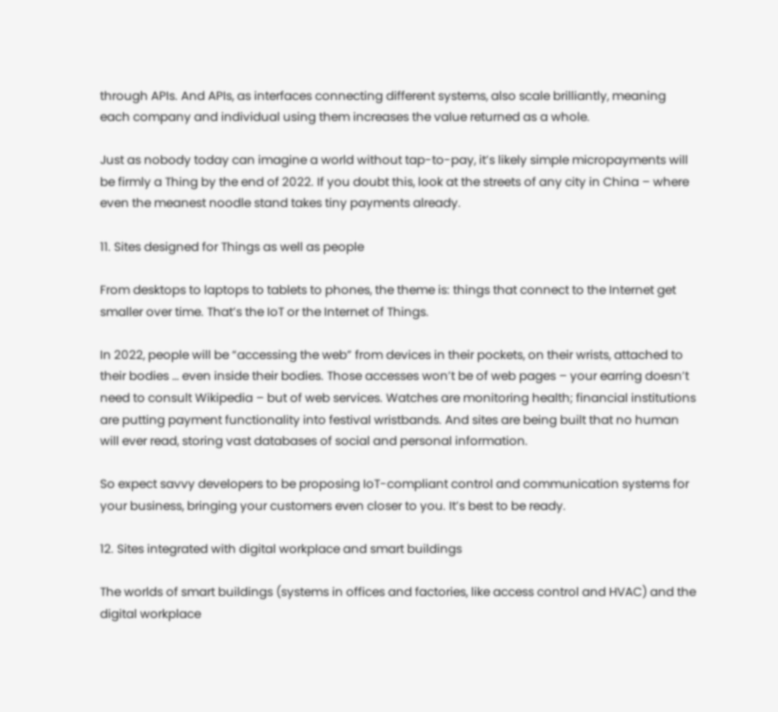through APIs. And APIs, as interfaces connecting different systems, also scale brilliantly, meaning each company and individual using them increases the value returned as a whole.

Just as nobody today can imagine a world without tap-to-pay, it’s likely simple micropayments will be firmly a Thing by the end of 2022. If you doubt this, look at the streets of any city in China – where even the meanest noodle stand takes tiny payments already.

11. Sites designed for Things as well as people

From desktops to laptops to tablets to phones, the theme is: things that connect to the Internet get smaller over time. That’s the IoT or the Internet of Things.

In 2022, people will be “accessing the web” from devices in their pockets, on their wrists, attached to their bodies … even inside their bodies. Those accesses won’t be of web pages – your earring doesn’t need to consult Wikipedia – but of web services. Watches are monitoring health; financial institutions are putting payment functionality into festival wristbands. And sites are being built that no human will ever read, storing vast databases of social and personal information.

So expect savvy developers to be proposing IoT-compliant control and communication systems for your business, bringing your customers even closer to you. It’s best to be ready.

12. Sites integrated with digital workplace and smart buildings

The worlds of smart buildings (systems in offices and factories, like access control and HVAC) and the digital workplace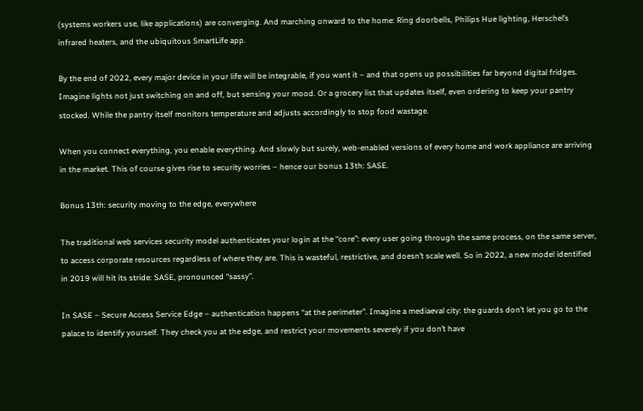(systems workers use, like applications) are converging. And marching onward to the home: Ring doorbells, Philips Hue lighting, Herschel’s infrared heaters, and the ubiquitous SmartLife app.

By the end of 2022, every major device in your life will be integrable, if you want it – and that opens up possibilities far beyond digital fridges. Imagine lights not just switching on and off, but sensing your mood. Or a grocery list that updates itself, even ordering to keep your pantry stocked. While the pantry itself monitors temperature and adjusts accordingly to stop food wastage.

When you connect everything, you enable everything. And slowly but surely, web-enabled versions of every home and work appliance are arriving in the market. This of course gives rise to security worries – hence our bonus 13th: SASE.

Bonus 13th: security moving to the edge, everywhere

The traditional web services security model authenticates your login at the “core”: every user going through the same process, on the same server, to access corporate resources regardless of where they are. This is wasteful, restrictive, and doesn’t scale well. So in 2022, a new model identified in 2019 will hit its stride: SASE, pronounced “sassy”.

In SASE – Secure Access Service Edge – authentication happens “at the perimeter”. Imagine a mediaeval city: the guards don’t let you go to the palace to identify yourself. They check you at the edge, and restrict your movements severely if you don’t have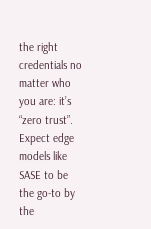the right credentials no matter who you are: it’s “zero trust”. Expect edge models like SASE to be the go-to by the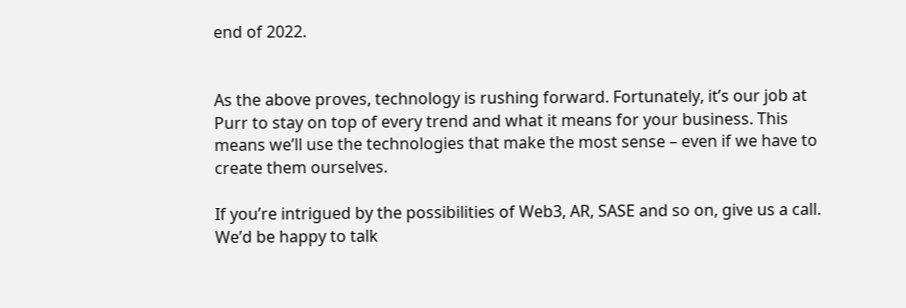end of 2022.


As the above proves, technology is rushing forward. Fortunately, it’s our job at Purr to stay on top of every trend and what it means for your business. This means we’ll use the technologies that make the most sense – even if we have to create them ourselves.

If you’re intrigued by the possibilities of Web3, AR, SASE and so on, give us a call. We’d be happy to talk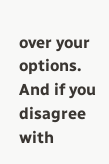over your options. And if you disagree with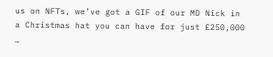us on NFTs, we’ve got a GIF of our MD Nick in a Christmas hat you can have for just £250,000 …